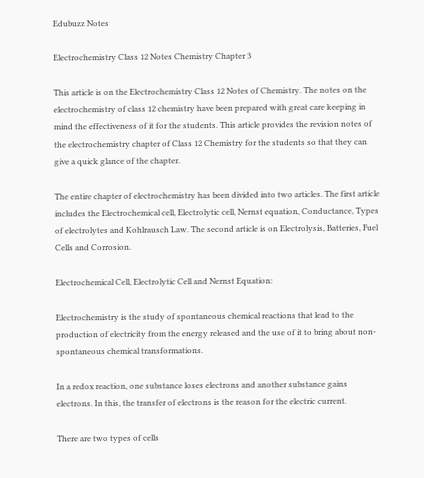Edubuzz Notes

Electrochemistry Class 12 Notes Chemistry Chapter 3

This article is on the Electrochemistry Class 12 Notes of Chemistry. The notes on the electrochemistry of class 12 chemistry have been prepared with great care keeping in mind the effectiveness of it for the students. This article provides the revision notes of the electrochemistry chapter of Class 12 Chemistry for the students so that they can give a quick glance of the chapter.

The entire chapter of electrochemistry has been divided into two articles. The first article includes the Electrochemical cell, Electrolytic cell, Nernst equation, Conductance, Types of electrolytes and Kohlrausch Law. The second article is on Electrolysis, Batteries, Fuel Cells and Corrosion.

Electrochemical Cell, Electrolytic Cell and Nernst Equation:

Electrochemistry is the study of spontaneous chemical reactions that lead to the production of electricity from the energy released and the use of it to bring about non-spontaneous chemical transformations.

In a redox reaction, one substance loses electrons and another substance gains electrons. In this, the transfer of electrons is the reason for the electric current.

There are two types of cells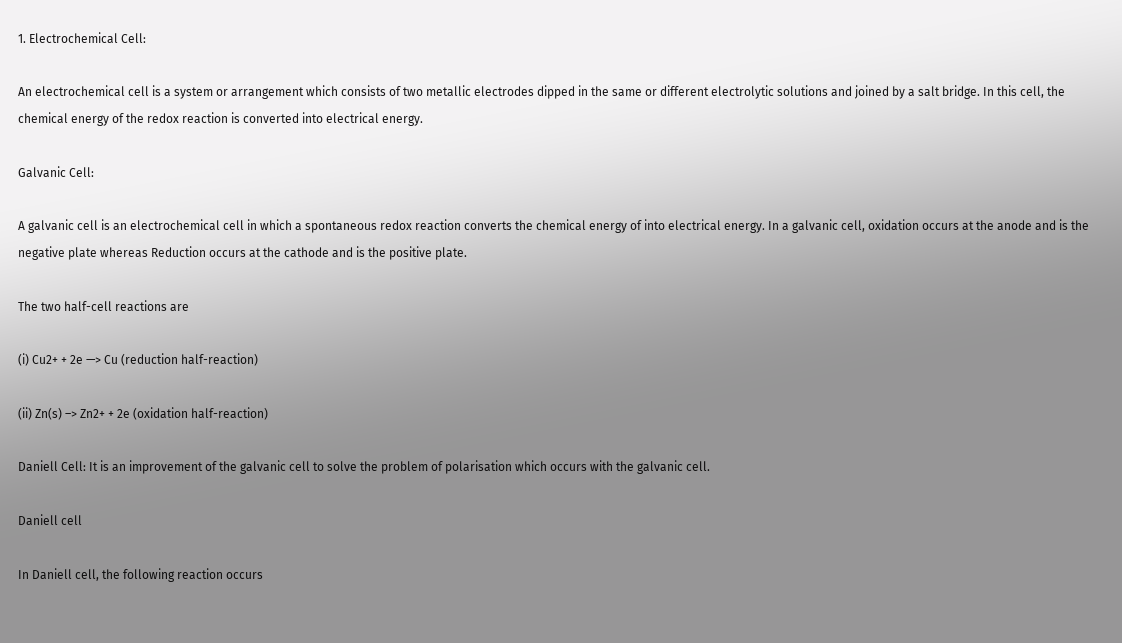1. Electrochemical Cell:

An electrochemical cell is a system or arrangement which consists of two metallic electrodes dipped in the same or different electrolytic solutions and joined by a salt bridge. In this cell, the chemical energy of the redox reaction is converted into electrical energy.

Galvanic Cell:

A galvanic cell is an electrochemical cell in which a spontaneous redox reaction converts the chemical energy of into electrical energy. In a galvanic cell, oxidation occurs at the anode and is the negative plate whereas Reduction occurs at the cathode and is the positive plate.

The two half-cell reactions are

(i) Cu2+ + 2e —> Cu (reduction half-reaction)

(ii) Zn(s) –> Zn2+ + 2e (oxidation half-reaction)

Daniell Cell: It is an improvement of the galvanic cell to solve the problem of polarisation which occurs with the galvanic cell.

Daniell cell

In Daniell cell, the following reaction occurs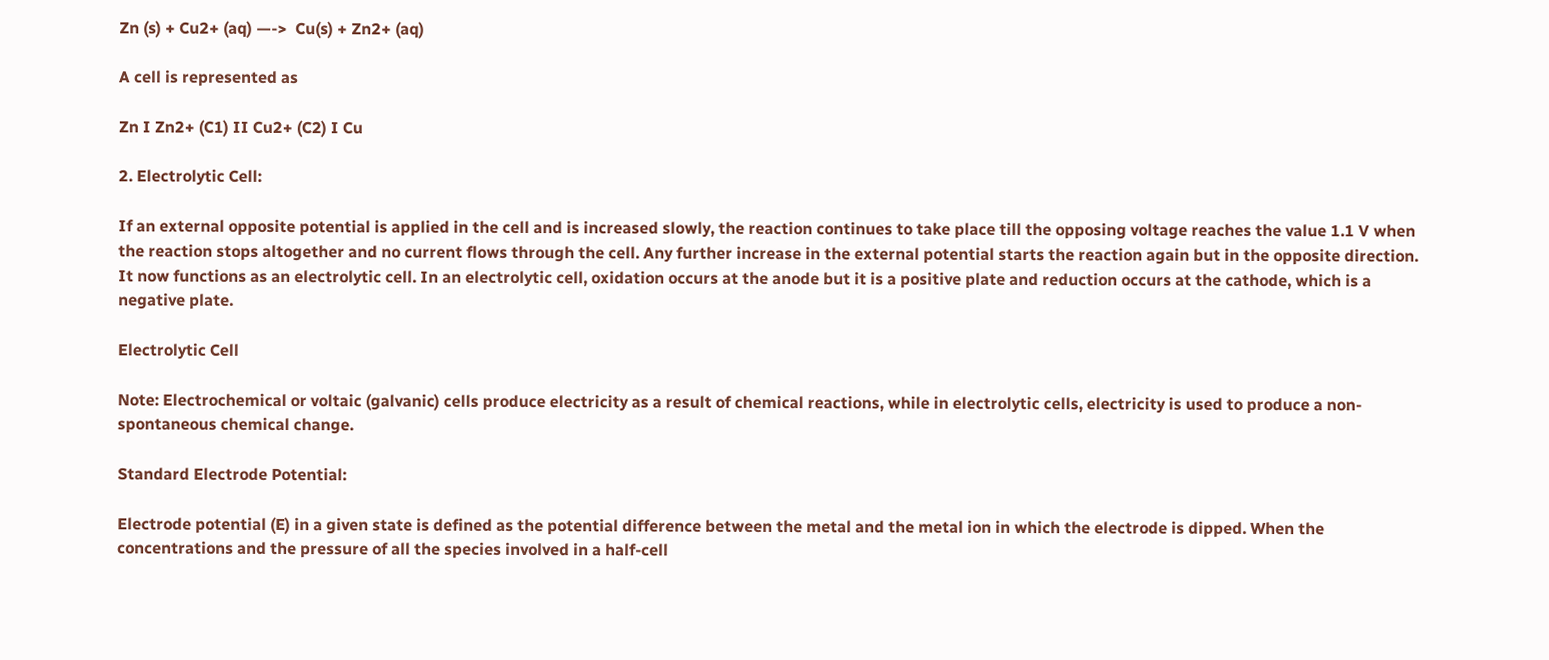Zn (s) + Cu2+ (aq) —->  Cu(s) + Zn2+ (aq)

A cell is represented as

Zn I Zn2+ (C1) II Cu2+ (C2) I Cu

2. Electrolytic Cell:

If an external opposite potential is applied in the cell and is increased slowly, the reaction continues to take place till the opposing voltage reaches the value 1.1 V when the reaction stops altogether and no current flows through the cell. Any further increase in the external potential starts the reaction again but in the opposite direction. It now functions as an electrolytic cell. In an electrolytic cell, oxidation occurs at the anode but it is a positive plate and reduction occurs at the cathode, which is a negative plate.

Electrolytic Cell

Note: Electrochemical or voltaic (galvanic) cells produce electricity as a result of chemical reactions, while in electrolytic cells, electricity is used to produce a non-spontaneous chemical change.

Standard Electrode Potential:

Electrode potential (E) in a given state is defined as the potential difference between the metal and the metal ion in which the electrode is dipped. When the concentrations and the pressure of all the species involved in a half-cell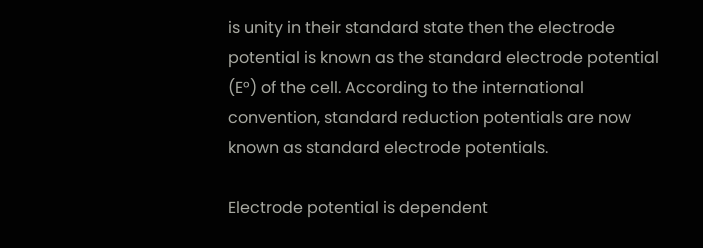is unity in their standard state then the electrode potential is known as the standard electrode potential (E°) of the cell. According to the international convention, standard reduction potentials are now known as standard electrode potentials.

Electrode potential is dependent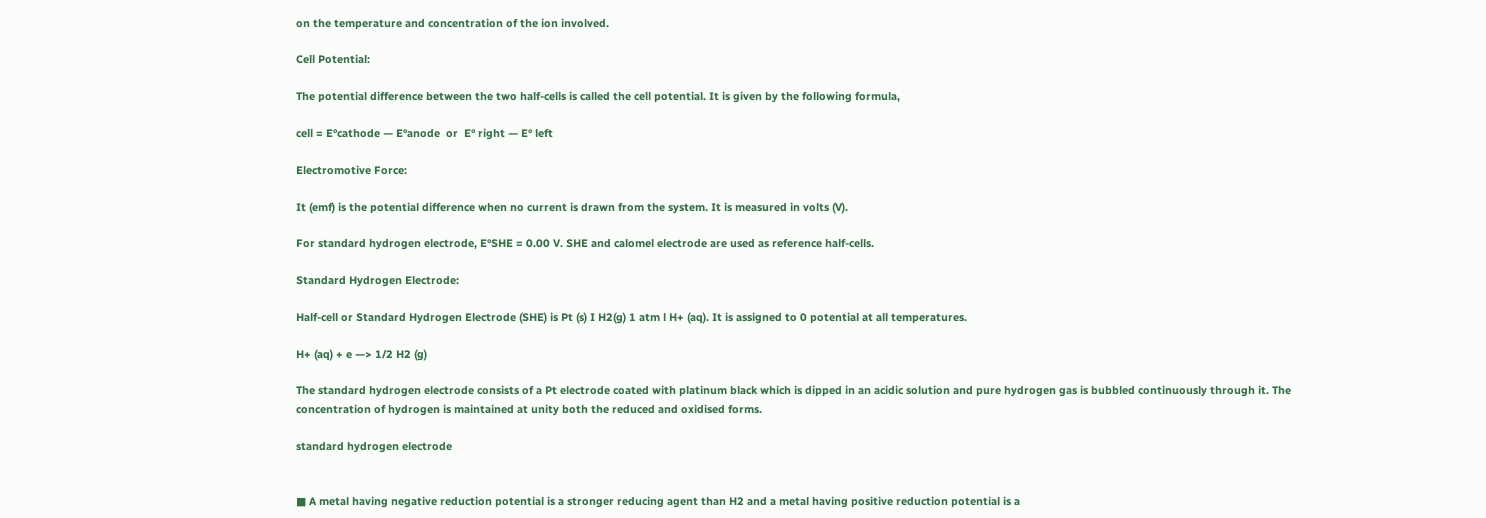on the temperature and concentration of the ion involved.

Cell Potential:

The potential difference between the two half-cells is called the cell potential. It is given by the following formula,

cell = E°cathode — E°anode  or  E° right — E° left

Electromotive Force:

It (emf) is the potential difference when no current is drawn from the system. It is measured in volts (V).

For standard hydrogen electrode, E°SHE = 0.00 V. SHE and calomel electrode are used as reference half-cells.

Standard Hydrogen Electrode:

Half-cell or Standard Hydrogen Electrode (SHE) is Pt (s) I H2(g) 1 atm l H+ (aq). It is assigned to 0 potential at all temperatures.

H+ (aq) + e —> 1/2 H2 (g)

The standard hydrogen electrode consists of a Pt electrode coated with platinum black which is dipped in an acidic solution and pure hydrogen gas is bubbled continuously through it. The concentration of hydrogen is maintained at unity both the reduced and oxidised forms.

standard hydrogen electrode


■ A metal having negative reduction potential is a stronger reducing agent than H2 and a metal having positive reduction potential is a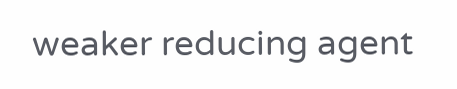weaker reducing agent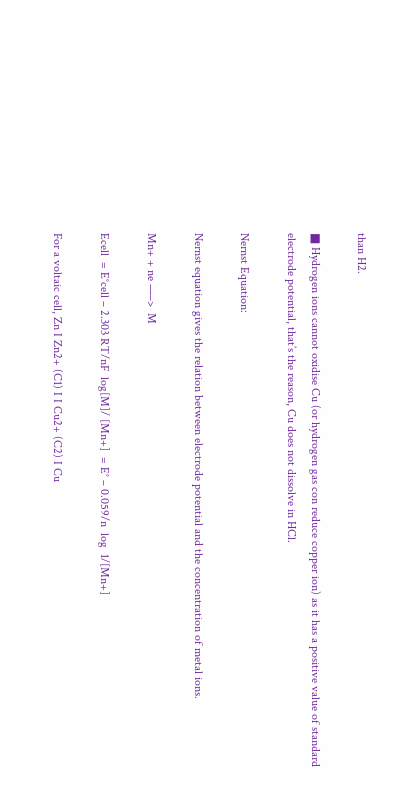than H2.

■ Hydrogen ions cannot oxidise Cu (or hydrogen gas con reduce copper ion) as it has a positive value of standard electrode potential, that’s the reason, Cu does not dissolve in HCl.

Nernst Equation:

Nernst equation gives the relation between electrode potential and the concentration of metal ions.

Mn+ + ne —–>  M

Ecell  = E°cell – 2.303 RT/nF  log[M]/ [Mn+]  = E° – 0.059/n  log  1/[Mn+]

For a voltaic cell, Zn I Zn2+ (C1) I I Cu2+ (C2) I Cu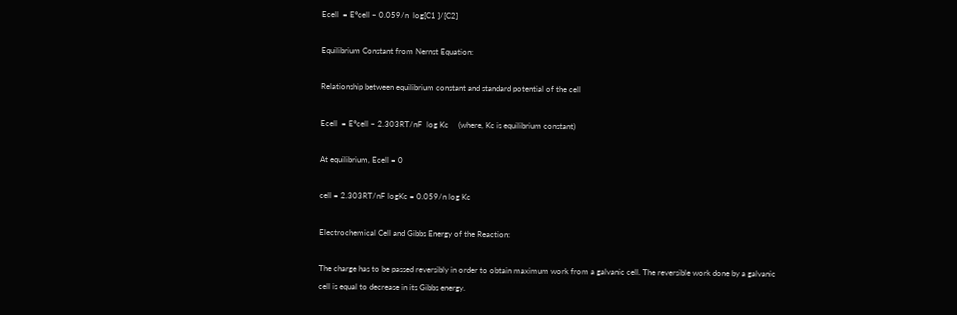Ecell  = E°cell – 0.059/n  log[C1 ]/[C2]

Equilibrium Constant from Nernst Equation:

Relationship between equilibrium constant and standard potential of the cell

Ecell  = E°cell – 2.303RT/nF  log Kc     (where, Kc is equilibrium constant)

At equilibrium, Ecell = 0

cell = 2.303RT/nF logKc = 0.059/n log Kc

Electrochemical Cell and Gibbs Energy of the Reaction:

The charge has to be passed reversibly in order to obtain maximum work from a galvanic cell. The reversible work done by a galvanic cell is equal to decrease in its Gibbs energy.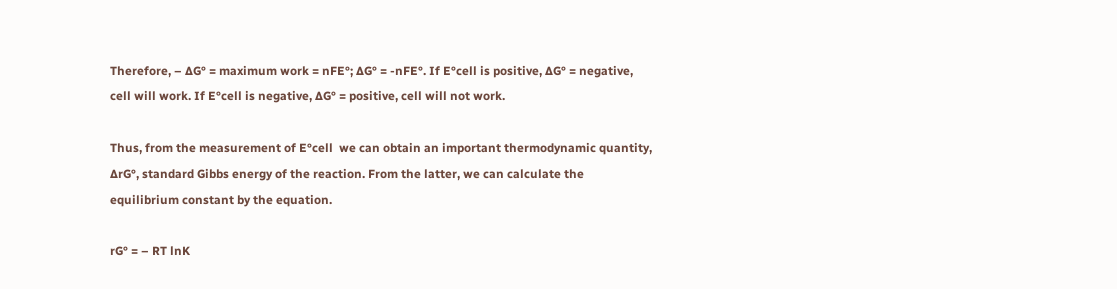Therefore, – ∆G° = maximum work = nFE°; ∆G° = -nFE°. If E°cell is positive, ∆G° = negative, cell will work. If E°cell is negative, ∆G° = positive, cell will not work.

Thus, from the measurement of E°cell  we can obtain an important thermodynamic quantity, ∆rG°, standard Gibbs energy of the reaction. From the latter, we can calculate the equilibrium constant by the equation.

rG° = – RT lnK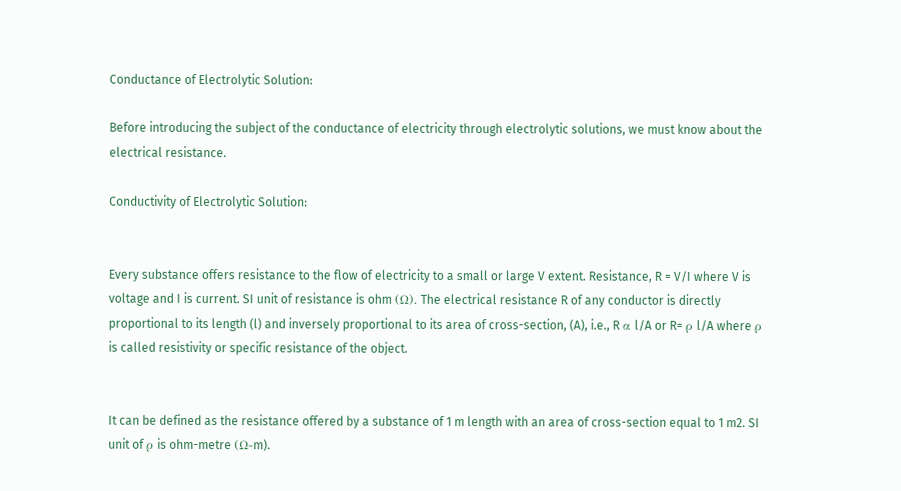Conductance of Electrolytic Solution:

Before introducing the subject of the conductance of electricity through electrolytic solutions, we must know about the electrical resistance.

Conductivity of Electrolytic Solution:


Every substance offers resistance to the flow of electricity to a small or large V extent. Resistance, R = V/I where V is voltage and I is current. SI unit of resistance is ohm (Ω). The electrical resistance R of any conductor is directly proportional to its length (l) and inversely proportional to its area of cross-section, (A), i.e., R α l/A or R= ρ l/A where ρ is called resistivity or specific resistance of the object.


It can be defined as the resistance offered by a substance of 1 m length with an area of cross-section equal to 1 m2. SI unit of ρ is ohm-metre (Ω-m).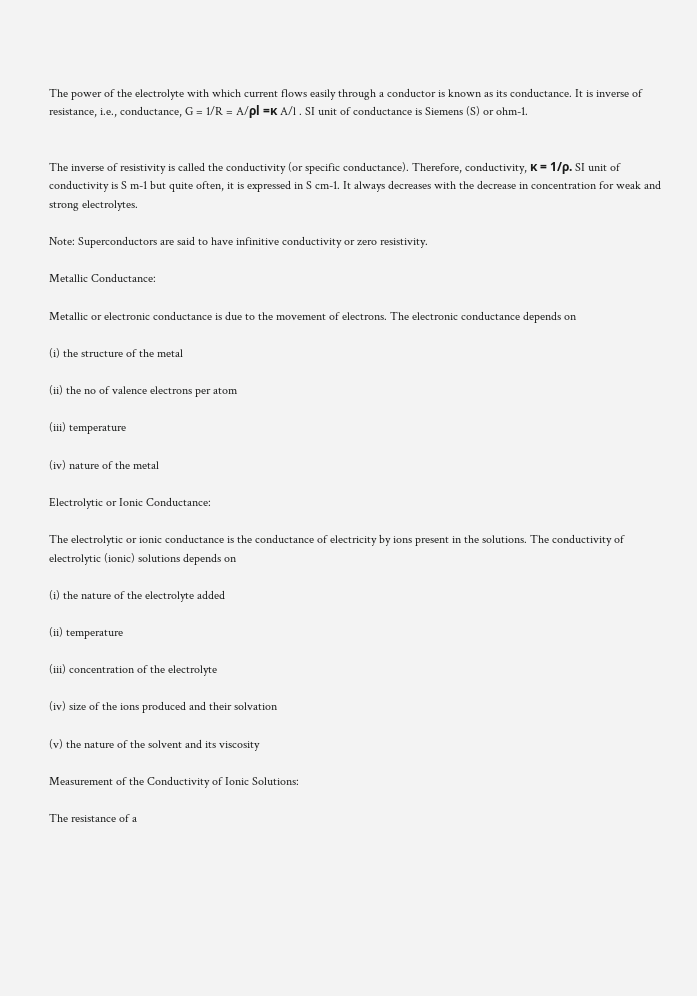The power of the electrolyte with which current flows easily through a conductor is known as its conductance. It is inverse of resistance, i.e., conductance, G = 1/R = A/ρl =κ A/l . SI unit of conductance is Siemens (S) or ohm-1.


The inverse of resistivity is called the conductivity (or specific conductance). Therefore, conductivity, κ = 1/ρ. SI unit of conductivity is S m-1 but quite often, it is expressed in S cm-1. It always decreases with the decrease in concentration for weak and strong electrolytes.

Note: Superconductors are said to have infinitive conductivity or zero resistivity.

Metallic Conductance:

Metallic or electronic conductance is due to the movement of electrons. The electronic conductance depends on

(i) the structure of the metal

(ii) the no of valence electrons per atom

(iii) temperature

(iv) nature of the metal

Electrolytic or Ionic Conductance:

The electrolytic or ionic conductance is the conductance of electricity by ions present in the solutions. The conductivity of electrolytic (ionic) solutions depends on

(i) the nature of the electrolyte added

(ii) temperature

(iii) concentration of the electrolyte

(iv) size of the ions produced and their solvation

(v) the nature of the solvent and its viscosity

Measurement of the Conductivity of Ionic Solutions:

The resistance of a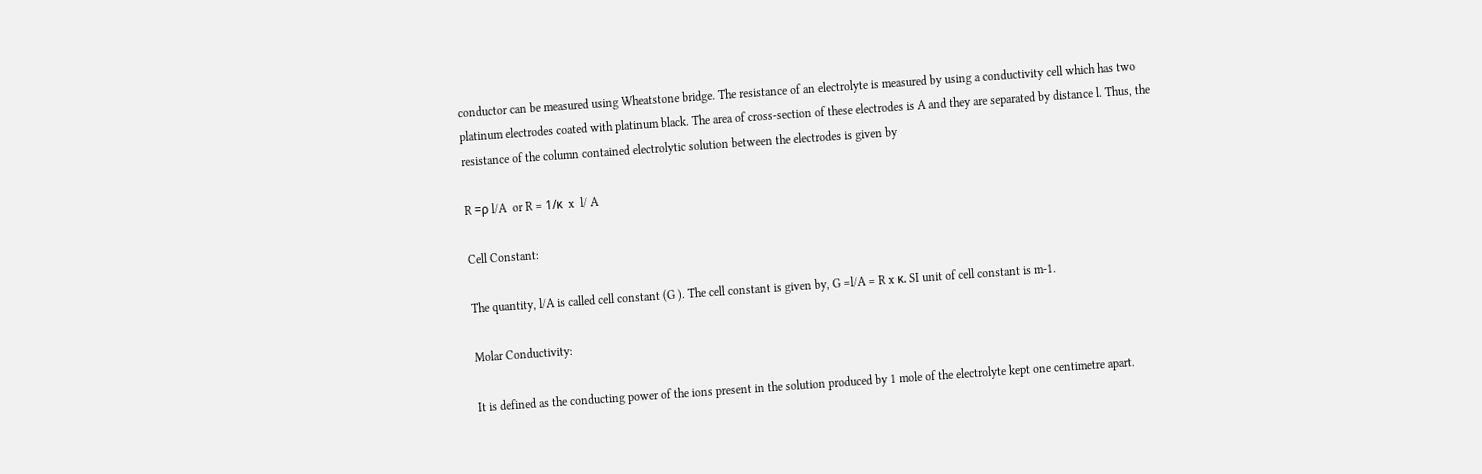conductor can be measured using Wheatstone bridge. The resistance of an electrolyte is measured by using a conductivity cell which has two platinum electrodes coated with platinum black. The area of cross-section of these electrodes is A and they are separated by distance l. Thus, the resistance of the column contained electrolytic solution between the electrodes is given by

R =ρ l/A  or R = 1/κ  x  l/ A

Cell Constant:

The quantity, l/A is called cell constant (G ). The cell constant is given by, G =l/A = R x κ. SI unit of cell constant is m-1.

Molar Conductivity:

It is defined as the conducting power of the ions present in the solution produced by 1 mole of the electrolyte kept one centimetre apart.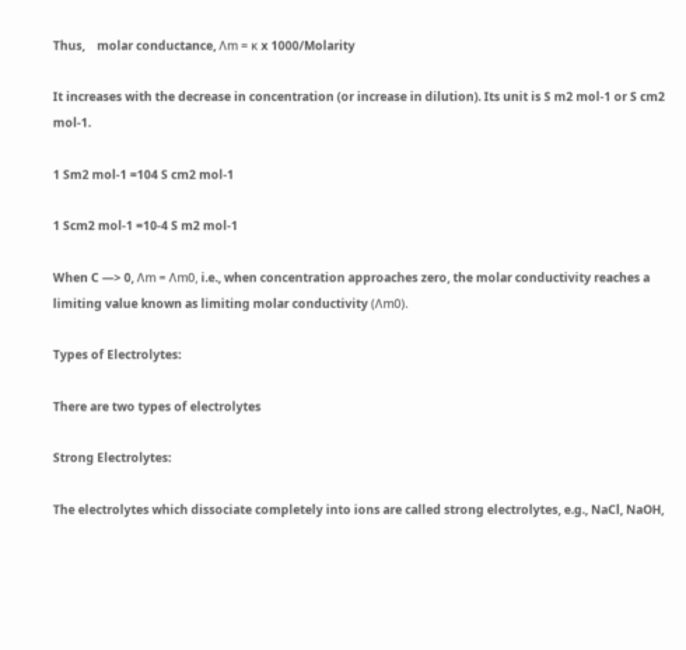Thus,    molar conductance, Λm = κ x 1000/Molarity

It increases with the decrease in concentration (or increase in dilution). Its unit is S m2 mol-1 or S cm2 mol-1.

1 Sm2 mol-1 =104 S cm2 mol-1

1 Scm2 mol-1 =10-4 S m2 mol-1

When C —> 0, Λm = Λm0, i.e., when concentration approaches zero, the molar conductivity reaches a limiting value known as limiting molar conductivity (Λm0).

Types of Electrolytes:

There are two types of electrolytes

Strong Electrolytes:

The electrolytes which dissociate completely into ions are called strong electrolytes, e.g., NaCl, NaOH,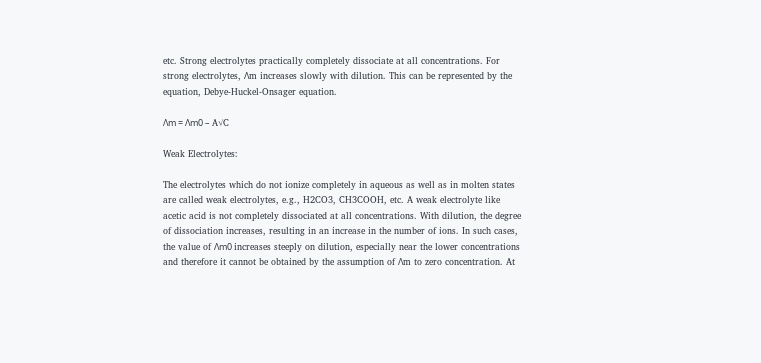etc. Strong electrolytes practically completely dissociate at all concentrations. For strong electrolytes, Λm increases slowly with dilution. This can be represented by the equation, Debye-Huckel-Onsager equation.

Λm = Λm0 – A√C

Weak Electrolytes:

The electrolytes which do not ionize completely in aqueous as well as in molten states are called weak electrolytes, e.g., H2CO3, CH3COOH, etc. A weak electrolyte like acetic acid is not completely dissociated at all concentrations. With dilution, the degree of dissociation increases, resulting in an increase in the number of ions. In such cases, the value of Λm0 increases steeply on dilution, especially near the lower concentrations and therefore it cannot be obtained by the assumption of Λm to zero concentration. At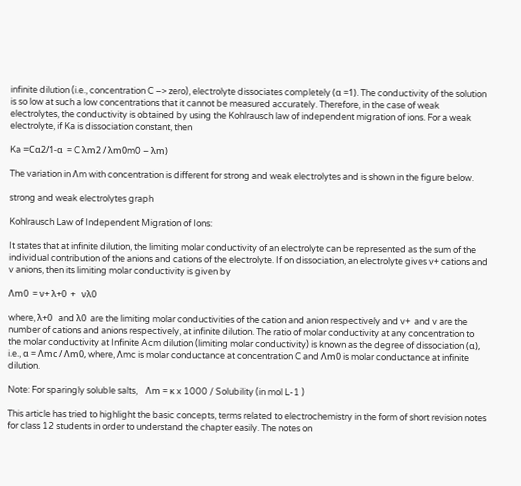infinite dilution (i.e., concentration C –> zero), electrolyte dissociates completely (α =1). The conductivity of the solution is so low at such a low concentrations that it cannot be measured accurately. Therefore, in the case of weak electrolytes, the conductivity is obtained by using the Kohlrausch law of independent migration of ions. For a weak electrolyte, if Ka is dissociation constant, then

Ka =Cα2/1-α  = C λm2 / λm0m0 – λm)

The variation in Λm with concentration is different for strong and weak electrolytes and is shown in the figure below.

strong and weak electrolytes graph

Kohlrausch Law of Independent Migration of Ions:

It states that at infinite dilution, the limiting molar conductivity of an electrolyte can be represented as the sum of the individual contribution of the anions and cations of the electrolyte. If on dissociation, an electrolyte gives v+ cations and v anions, then its limiting molar conductivity is given by

Λm0  = ν+ λ+0  +   νλ0

where, λ+0   and λ0  are the limiting molar conductivities of the cation and anion respectively and v+  and v are the number of cations and anions respectively, at infinite dilution. The ratio of molar conductivity at any concentration to the molar conductivity at Infinite Acm dilution (limiting molar conductivity) is known as the degree of dissociation (α), i.e., α = Λmc / Λm0, where, Λmc is molar conductance at concentration C and Λm0 is molar conductance at infinite dilution.

Note: For sparingly soluble salts,    Λm = κ x 1000 / Solubility (in mol L-1 )

This article has tried to highlight the basic concepts, terms related to electrochemistry in the form of short revision notes for class 12 students in order to understand the chapter easily. The notes on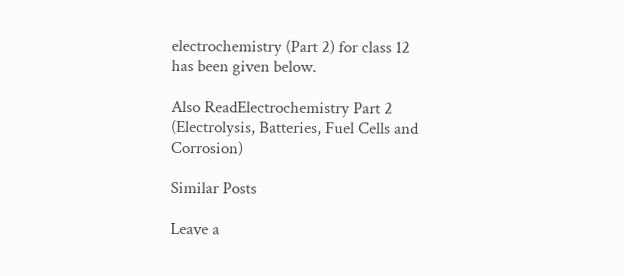electrochemistry (Part 2) for class 12 has been given below.

Also ReadElectrochemistry Part 2 (Electrolysis, Batteries, Fuel Cells and Corrosion)

Similar Posts

Leave a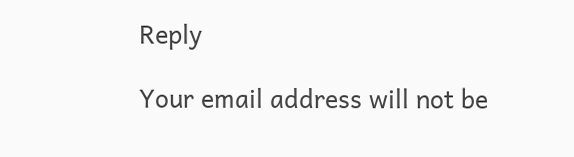Reply

Your email address will not be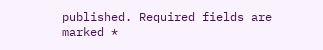published. Required fields are marked *